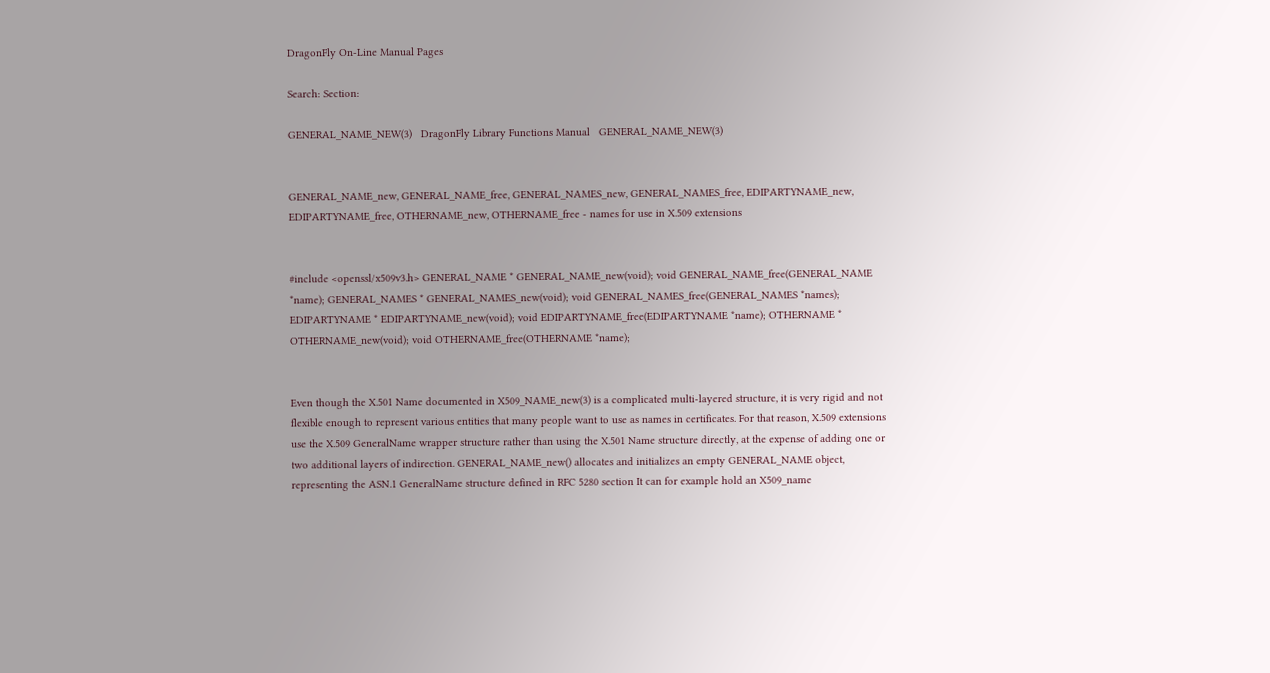DragonFly On-Line Manual Pages

Search: Section:

GENERAL_NAME_NEW(3)   DragonFly Library Functions Manual   GENERAL_NAME_NEW(3)


GENERAL_NAME_new, GENERAL_NAME_free, GENERAL_NAMES_new, GENERAL_NAMES_free, EDIPARTYNAME_new, EDIPARTYNAME_free, OTHERNAME_new, OTHERNAME_free - names for use in X.509 extensions


#include <openssl/x509v3.h> GENERAL_NAME * GENERAL_NAME_new(void); void GENERAL_NAME_free(GENERAL_NAME *name); GENERAL_NAMES * GENERAL_NAMES_new(void); void GENERAL_NAMES_free(GENERAL_NAMES *names); EDIPARTYNAME * EDIPARTYNAME_new(void); void EDIPARTYNAME_free(EDIPARTYNAME *name); OTHERNAME * OTHERNAME_new(void); void OTHERNAME_free(OTHERNAME *name);


Even though the X.501 Name documented in X509_NAME_new(3) is a complicated multi-layered structure, it is very rigid and not flexible enough to represent various entities that many people want to use as names in certificates. For that reason, X.509 extensions use the X.509 GeneralName wrapper structure rather than using the X.501 Name structure directly, at the expense of adding one or two additional layers of indirection. GENERAL_NAME_new() allocates and initializes an empty GENERAL_NAME object, representing the ASN.1 GeneralName structure defined in RFC 5280 section It can for example hold an X509_name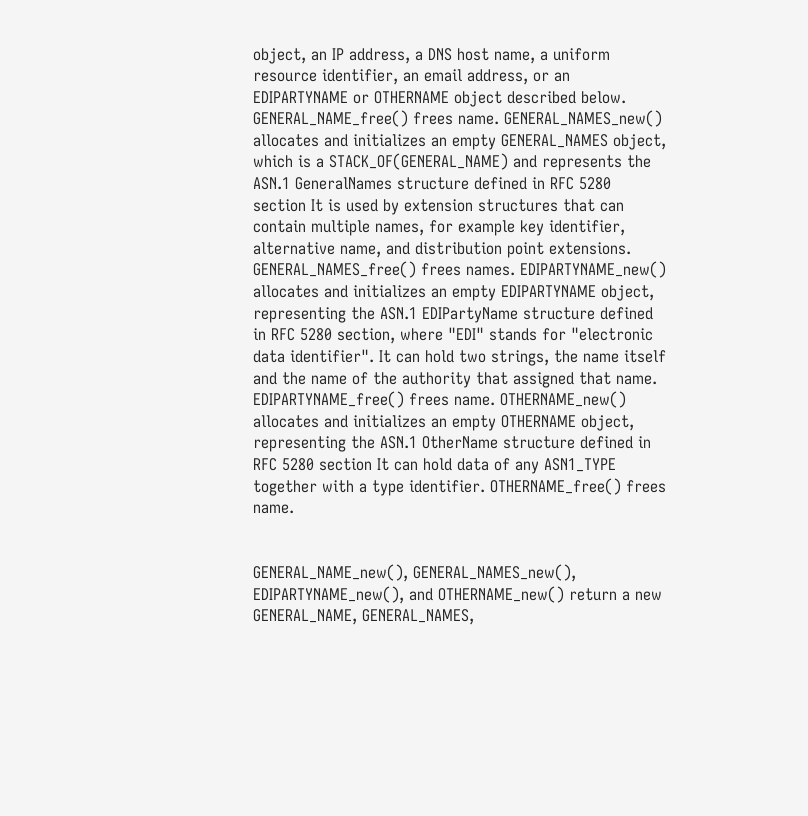object, an IP address, a DNS host name, a uniform resource identifier, an email address, or an EDIPARTYNAME or OTHERNAME object described below. GENERAL_NAME_free() frees name. GENERAL_NAMES_new() allocates and initializes an empty GENERAL_NAMES object, which is a STACK_OF(GENERAL_NAME) and represents the ASN.1 GeneralNames structure defined in RFC 5280 section It is used by extension structures that can contain multiple names, for example key identifier, alternative name, and distribution point extensions. GENERAL_NAMES_free() frees names. EDIPARTYNAME_new() allocates and initializes an empty EDIPARTYNAME object, representing the ASN.1 EDIPartyName structure defined in RFC 5280 section, where "EDI" stands for "electronic data identifier". It can hold two strings, the name itself and the name of the authority that assigned that name. EDIPARTYNAME_free() frees name. OTHERNAME_new() allocates and initializes an empty OTHERNAME object, representing the ASN.1 OtherName structure defined in RFC 5280 section It can hold data of any ASN1_TYPE together with a type identifier. OTHERNAME_free() frees name.


GENERAL_NAME_new(), GENERAL_NAMES_new(), EDIPARTYNAME_new(), and OTHERNAME_new() return a new GENERAL_NAME, GENERAL_NAMES,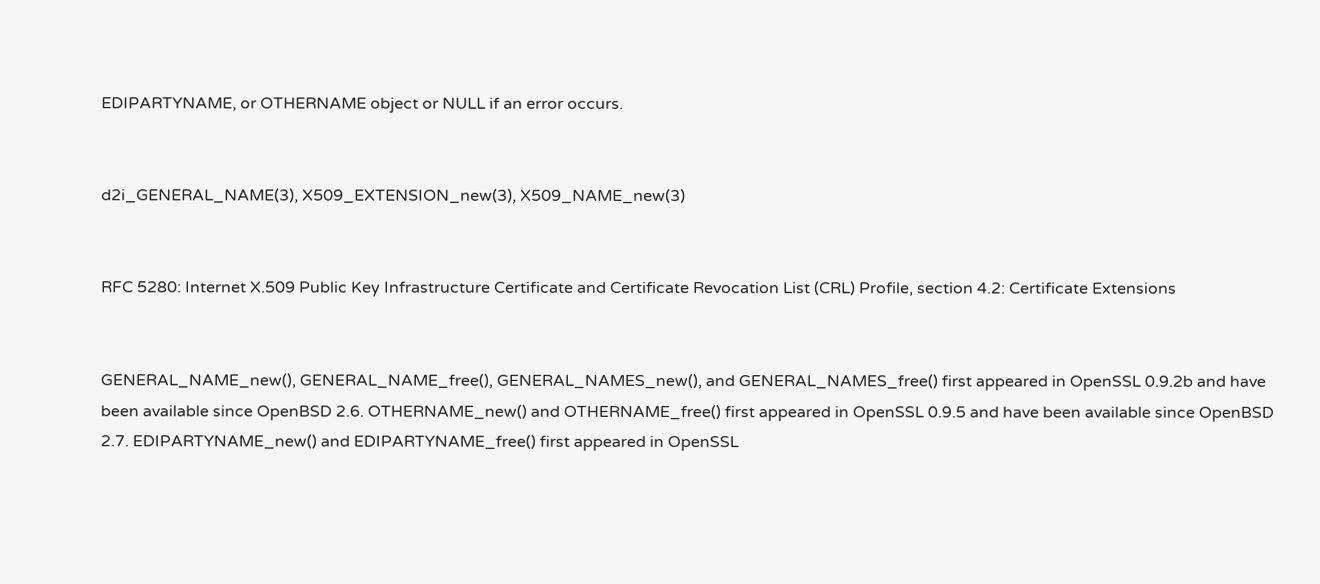EDIPARTYNAME, or OTHERNAME object or NULL if an error occurs.


d2i_GENERAL_NAME(3), X509_EXTENSION_new(3), X509_NAME_new(3)


RFC 5280: Internet X.509 Public Key Infrastructure Certificate and Certificate Revocation List (CRL) Profile, section 4.2: Certificate Extensions


GENERAL_NAME_new(), GENERAL_NAME_free(), GENERAL_NAMES_new(), and GENERAL_NAMES_free() first appeared in OpenSSL 0.9.2b and have been available since OpenBSD 2.6. OTHERNAME_new() and OTHERNAME_free() first appeared in OpenSSL 0.9.5 and have been available since OpenBSD 2.7. EDIPARTYNAME_new() and EDIPARTYNAME_free() first appeared in OpenSSL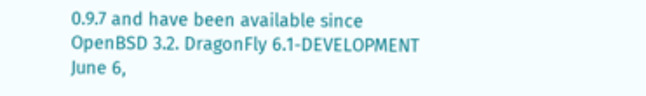0.9.7 and have been available since OpenBSD 3.2. DragonFly 6.1-DEVELOPMENT June 6,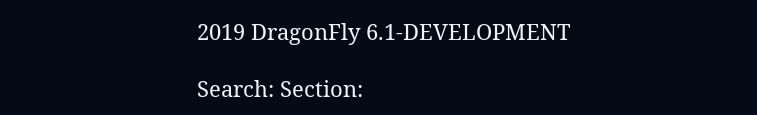2019 DragonFly 6.1-DEVELOPMENT

Search: Section: